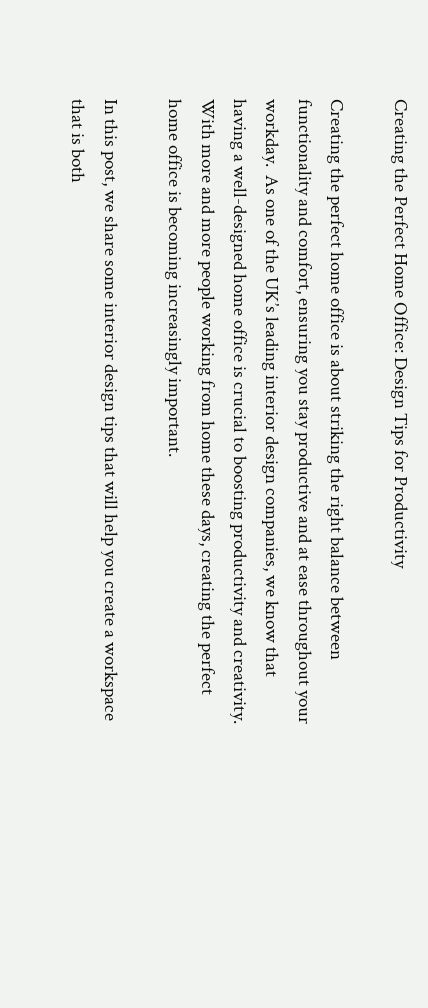Creating the Perfect Home Office: Design Tips for Productivity

Creating the perfect home office is about striking the right balance between functionality and comfort, ensuring you stay productive and at ease throughout your workday.  As one of the UK’s leading interior design companies, we know that having a well-designed home office is crucial to boosting productivity and creativity. With more and more people working from home these days, creating the perfect home office is becoming increasingly important.

In this post, we share some interior design tips that will help you create a workspace that is both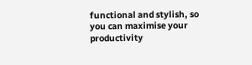functional and stylish, so you can maximise your productivity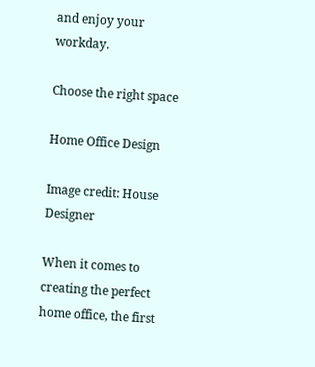and enjoy your workday.

Choose the right space

Home Office Design

Image credit: House Designer

When it comes to creating the perfect home office, the first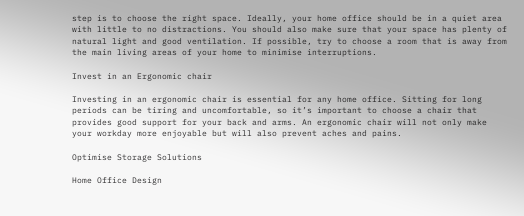step is to choose the right space. Ideally, your home office should be in a quiet area with little to no distractions. You should also make sure that your space has plenty of natural light and good ventilation. If possible, try to choose a room that is away from the main living areas of your home to minimise interruptions.

Invest in an Ergonomic chair

Investing in an ergonomic chair is essential for any home office. Sitting for long periods can be tiring and uncomfortable, so it’s important to choose a chair that provides good support for your back and arms. An ergonomic chair will not only make your workday more enjoyable but will also prevent aches and pains.

Optimise Storage Solutions

Home Office Design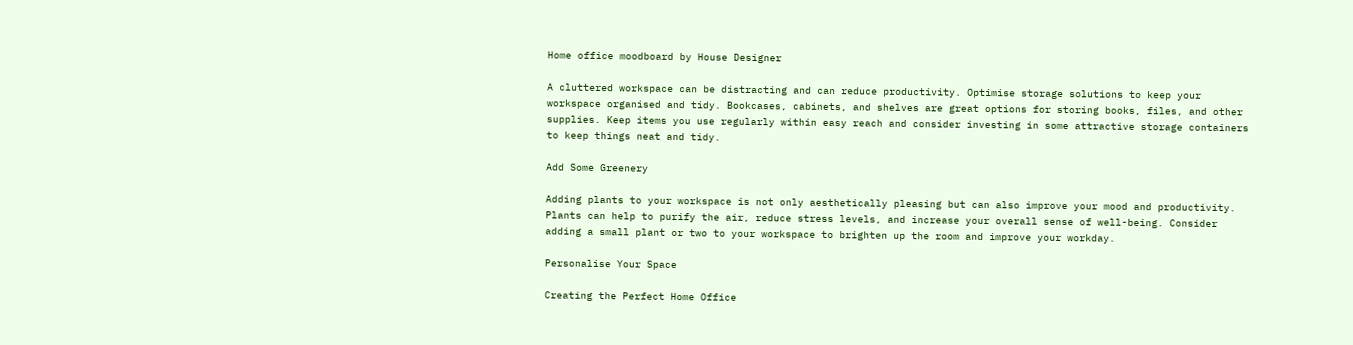Home office moodboard by House Designer

A cluttered workspace can be distracting and can reduce productivity. Optimise storage solutions to keep your workspace organised and tidy. Bookcases, cabinets, and shelves are great options for storing books, files, and other supplies. Keep items you use regularly within easy reach and consider investing in some attractive storage containers to keep things neat and tidy.

Add Some Greenery

Adding plants to your workspace is not only aesthetically pleasing but can also improve your mood and productivity. Plants can help to purify the air, reduce stress levels, and increase your overall sense of well-being. Consider adding a small plant or two to your workspace to brighten up the room and improve your workday.

Personalise Your Space

Creating the Perfect Home Office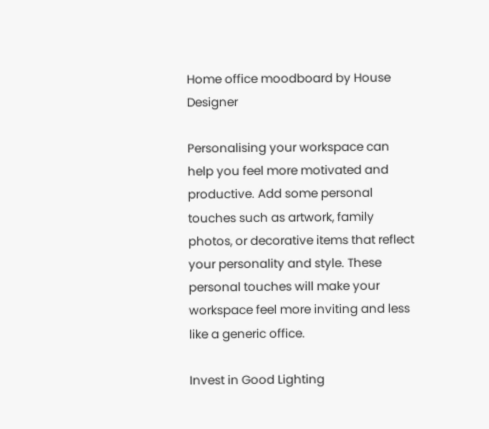Home office moodboard by House Designer

Personalising your workspace can help you feel more motivated and productive. Add some personal touches such as artwork, family photos, or decorative items that reflect your personality and style. These personal touches will make your workspace feel more inviting and less like a generic office.

Invest in Good Lighting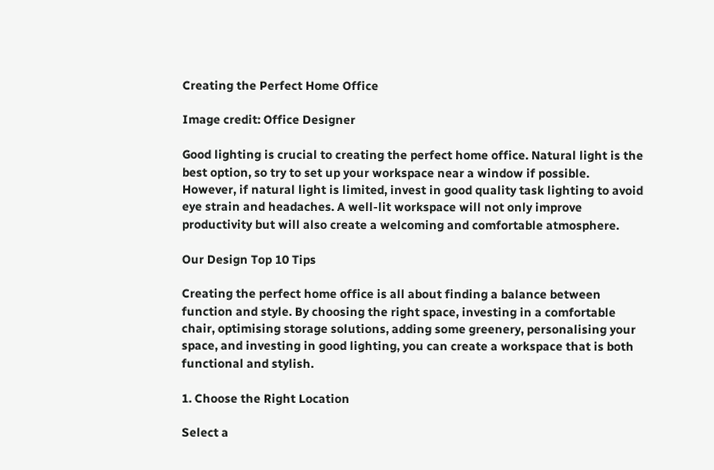Creating the Perfect Home Office

Image credit: Office Designer

Good lighting is crucial to creating the perfect home office. Natural light is the best option, so try to set up your workspace near a window if possible. However, if natural light is limited, invest in good quality task lighting to avoid eye strain and headaches. A well-lit workspace will not only improve productivity but will also create a welcoming and comfortable atmosphere.

Our Design Top 10 Tips

Creating the perfect home office is all about finding a balance between function and style. By choosing the right space, investing in a comfortable chair, optimising storage solutions, adding some greenery, personalising your space, and investing in good lighting, you can create a workspace that is both functional and stylish.

1. Choose the Right Location

Select a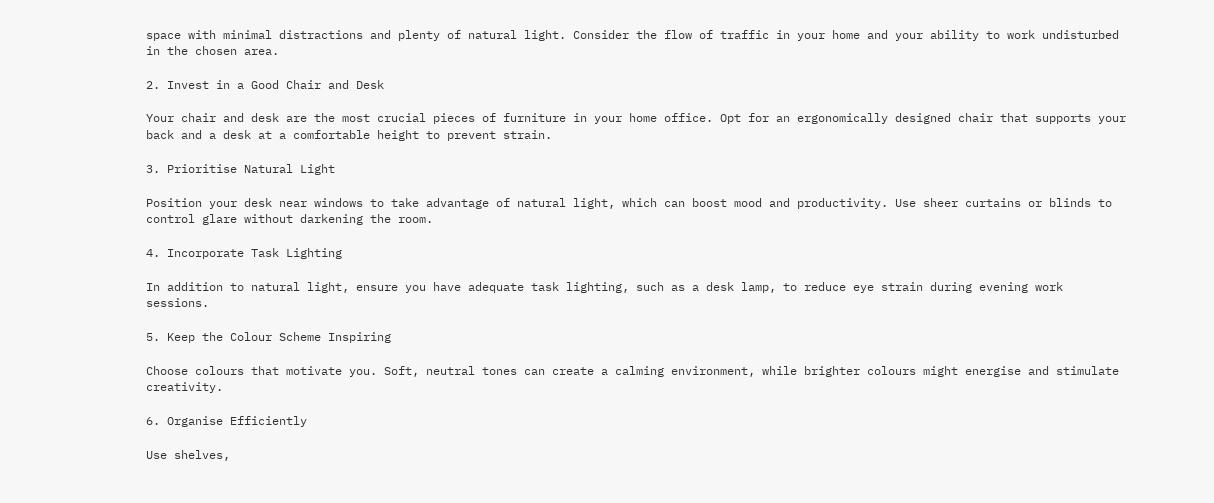space with minimal distractions and plenty of natural light. Consider the flow of traffic in your home and your ability to work undisturbed in the chosen area.

2. Invest in a Good Chair and Desk

Your chair and desk are the most crucial pieces of furniture in your home office. Opt for an ergonomically designed chair that supports your back and a desk at a comfortable height to prevent strain.

3. Prioritise Natural Light

Position your desk near windows to take advantage of natural light, which can boost mood and productivity. Use sheer curtains or blinds to control glare without darkening the room.

4. Incorporate Task Lighting

In addition to natural light, ensure you have adequate task lighting, such as a desk lamp, to reduce eye strain during evening work sessions.

5. Keep the Colour Scheme Inspiring

Choose colours that motivate you. Soft, neutral tones can create a calming environment, while brighter colours might energise and stimulate creativity.

6. Organise Efficiently

Use shelves,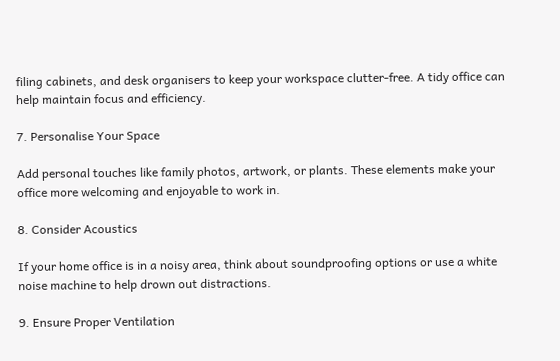filing cabinets, and desk organisers to keep your workspace clutter-free. A tidy office can help maintain focus and efficiency.

7. Personalise Your Space

Add personal touches like family photos, artwork, or plants. These elements make your office more welcoming and enjoyable to work in.

8. Consider Acoustics

If your home office is in a noisy area, think about soundproofing options or use a white noise machine to help drown out distractions.

9. Ensure Proper Ventilation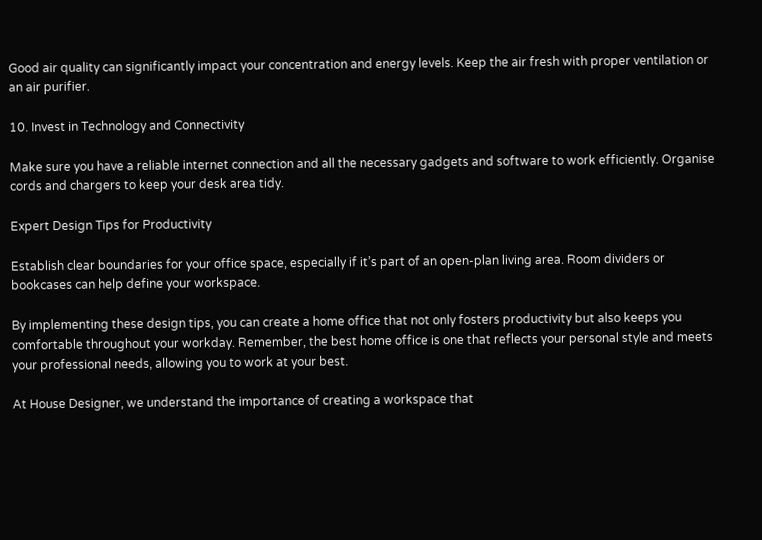Good air quality can significantly impact your concentration and energy levels. Keep the air fresh with proper ventilation or an air purifier.

10. Invest in Technology and Connectivity

Make sure you have a reliable internet connection and all the necessary gadgets and software to work efficiently. Organise cords and chargers to keep your desk area tidy.

Expert Design Tips for Productivity

Establish clear boundaries for your office space, especially if it’s part of an open-plan living area. Room dividers or bookcases can help define your workspace.

By implementing these design tips, you can create a home office that not only fosters productivity but also keeps you comfortable throughout your workday. Remember, the best home office is one that reflects your personal style and meets your professional needs, allowing you to work at your best.

At House Designer, we understand the importance of creating a workspace that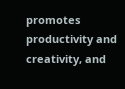promotes productivity and creativity, and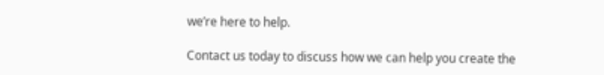we’re here to help.

Contact us today to discuss how we can help you create the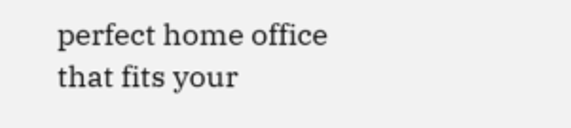perfect home office that fits your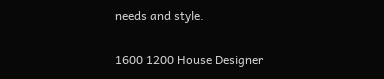needs and style.

1600 1200 House Designer